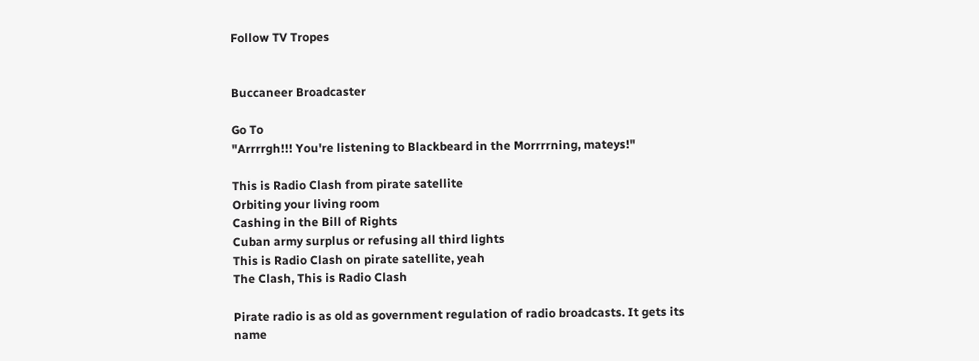Follow TV Tropes


Buccaneer Broadcaster

Go To
"Arrrrgh!!! You're listening to Blackbeard in the Morrrrning, mateys!"

This is Radio Clash from pirate satellite
Orbiting your living room
Cashing in the Bill of Rights
Cuban army surplus or refusing all third lights
This is Radio Clash on pirate satellite, yeah
The Clash, This is Radio Clash

Pirate radio is as old as government regulation of radio broadcasts. It gets its name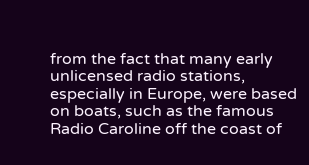from the fact that many early unlicensed radio stations, especially in Europe, were based on boats, such as the famous Radio Caroline off the coast of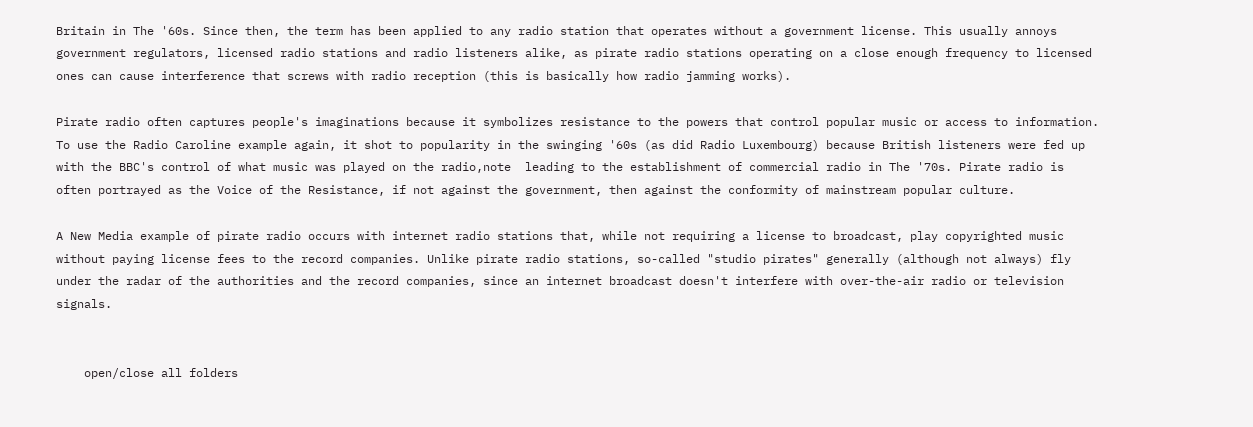Britain in The '60s. Since then, the term has been applied to any radio station that operates without a government license. This usually annoys government regulators, licensed radio stations and radio listeners alike, as pirate radio stations operating on a close enough frequency to licensed ones can cause interference that screws with radio reception (this is basically how radio jamming works).

Pirate radio often captures people's imaginations because it symbolizes resistance to the powers that control popular music or access to information. To use the Radio Caroline example again, it shot to popularity in the swinging '60s (as did Radio Luxembourg) because British listeners were fed up with the BBC's control of what music was played on the radio,note  leading to the establishment of commercial radio in The '70s. Pirate radio is often portrayed as the Voice of the Resistance, if not against the government, then against the conformity of mainstream popular culture.

A New Media example of pirate radio occurs with internet radio stations that, while not requiring a license to broadcast, play copyrighted music without paying license fees to the record companies. Unlike pirate radio stations, so-called "studio pirates" generally (although not always) fly under the radar of the authorities and the record companies, since an internet broadcast doesn't interfere with over-the-air radio or television signals.


    open/close all folders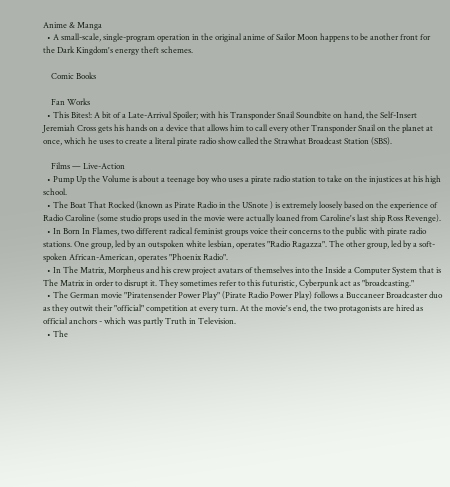Anime & Manga
  • A small-scale, single-program operation in the original anime of Sailor Moon happens to be another front for the Dark Kingdom's energy theft schemes.

    Comic Books

    Fan Works
  • This Bites!: A bit of a Late-Arrival Spoiler; with his Transponder Snail Soundbite on hand, the Self-Insert Jeremiah Cross gets his hands on a device that allows him to call every other Transponder Snail on the planet at once, which he uses to create a literal pirate radio show called the Strawhat Broadcast Station (SBS).

    Films — Live-Action
  • Pump Up the Volume is about a teenage boy who uses a pirate radio station to take on the injustices at his high school.
  • The Boat That Rocked (known as Pirate Radio in the USnote ) is extremely loosely based on the experience of Radio Caroline (some studio props used in the movie were actually loaned from Caroline's last ship Ross Revenge).
  • In Born In Flames, two different radical feminist groups voice their concerns to the public with pirate radio stations. One group, led by an outspoken white lesbian, operates "Radio Ragazza". The other group, led by a soft-spoken African-American, operates "Phoenix Radio".
  • In The Matrix, Morpheus and his crew project avatars of themselves into the Inside a Computer System that is The Matrix in order to disrupt it. They sometimes refer to this futuristic, Cyberpunk act as "broadcasting."
  • The German movie "Piratensender Power Play" (Pirate Radio Power Play) follows a Buccaneer Broadcaster duo as they outwit their "official" competition at every turn. At the movie's end, the two protagonists are hired as official anchors - which was partly Truth in Television.
  • The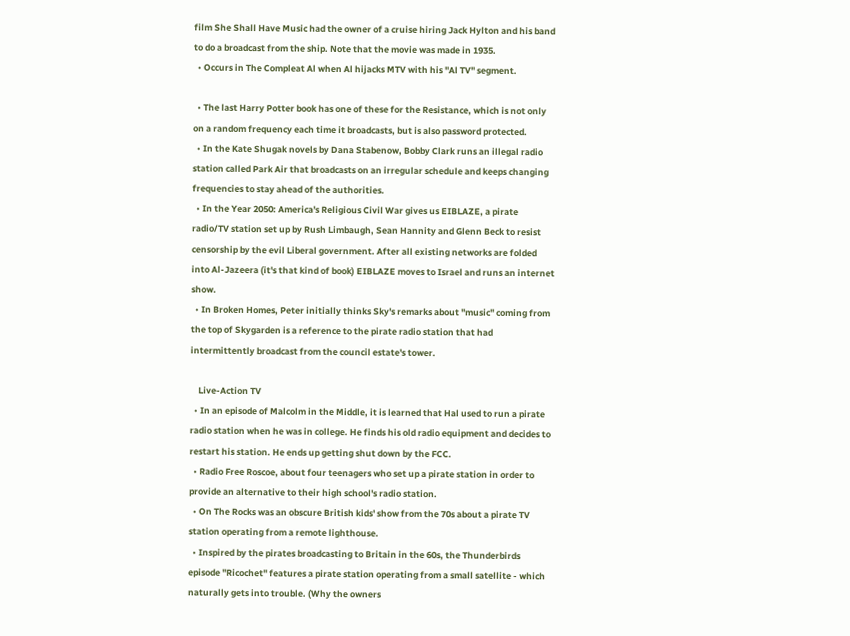film She Shall Have Music had the owner of a cruise hiring Jack Hylton and his band to do a broadcast from the ship. Note that the movie was made in 1935.
  • Occurs in The Compleat Al when Al hijacks MTV with his "Al TV" segment.

  • The last Harry Potter book has one of these for the Resistance, which is not only on a random frequency each time it broadcasts, but is also password protected.
  • In the Kate Shugak novels by Dana Stabenow, Bobby Clark runs an illegal radio station called Park Air that broadcasts on an irregular schedule and keeps changing frequencies to stay ahead of the authorities.
  • In the Year 2050: America's Religious Civil War gives us EIBLAZE, a pirate radio/TV station set up by Rush Limbaugh, Sean Hannity and Glenn Beck to resist censorship by the evil Liberal government. After all existing networks are folded into Al-Jazeera (it's that kind of book) EIBLAZE moves to Israel and runs an internet show.
  • In Broken Homes, Peter initially thinks Sky's remarks about "music" coming from the top of Skygarden is a reference to the pirate radio station that had intermittently broadcast from the council estate's tower.

    Live-Action TV
  • In an episode of Malcolm in the Middle, it is learned that Hal used to run a pirate radio station when he was in college. He finds his old radio equipment and decides to restart his station. He ends up getting shut down by the FCC.
  • Radio Free Roscoe, about four teenagers who set up a pirate station in order to provide an alternative to their high school's radio station.
  • On The Rocks was an obscure British kids' show from the 70s about a pirate TV station operating from a remote lighthouse.
  • Inspired by the pirates broadcasting to Britain in the 60s, the Thunderbirds episode "Ricochet" features a pirate station operating from a small satellite - which naturally gets into trouble. (Why the owners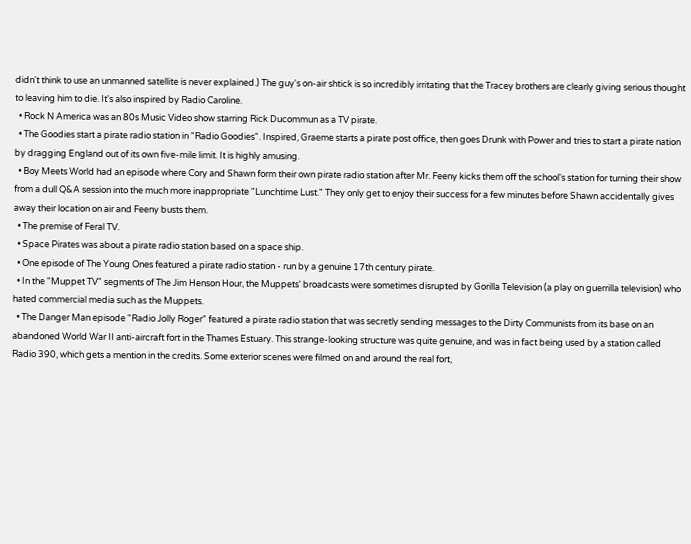didn't think to use an unmanned satellite is never explained.) The guy's on-air shtick is so incredibly irritating that the Tracey brothers are clearly giving serious thought to leaving him to die. It's also inspired by Radio Caroline.
  • Rock N America was an 80s Music Video show starring Rick Ducommun as a TV pirate.
  • The Goodies start a pirate radio station in "Radio Goodies". Inspired, Graeme starts a pirate post office, then goes Drunk with Power and tries to start a pirate nation by dragging England out of its own five-mile limit. It is highly amusing.
  • Boy Meets World had an episode where Cory and Shawn form their own pirate radio station after Mr. Feeny kicks them off the school's station for turning their show from a dull Q&A session into the much more inappropriate "Lunchtime Lust." They only get to enjoy their success for a few minutes before Shawn accidentally gives away their location on air and Feeny busts them.
  • The premise of Feral TV.
  • Space Pirates was about a pirate radio station based on a space ship.
  • One episode of The Young Ones featured a pirate radio station - run by a genuine 17th century pirate.
  • In the "Muppet TV" segments of The Jim Henson Hour, the Muppets' broadcasts were sometimes disrupted by Gorilla Television (a play on guerrilla television) who hated commercial media such as the Muppets.
  • The Danger Man episode "Radio Jolly Roger" featured a pirate radio station that was secretly sending messages to the Dirty Communists from its base on an abandoned World War II anti-aircraft fort in the Thames Estuary. This strange-looking structure was quite genuine, and was in fact being used by a station called Radio 390, which gets a mention in the credits. Some exterior scenes were filmed on and around the real fort,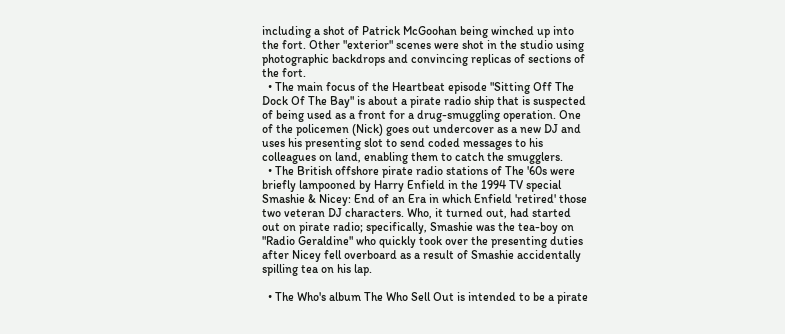including a shot of Patrick McGoohan being winched up into the fort. Other "exterior" scenes were shot in the studio using photographic backdrops and convincing replicas of sections of the fort.
  • The main focus of the Heartbeat episode "Sitting Off The Dock Of The Bay" is about a pirate radio ship that is suspected of being used as a front for a drug-smuggling operation. One of the policemen (Nick) goes out undercover as a new DJ and uses his presenting slot to send coded messages to his colleagues on land, enabling them to catch the smugglers.
  • The British offshore pirate radio stations of The '60s were briefly lampooned by Harry Enfield in the 1994 TV special Smashie & Nicey: End of an Era in which Enfield 'retired' those two veteran DJ characters. Who, it turned out, had started out on pirate radio; specifically, Smashie was the tea-boy on "Radio Geraldine" who quickly took over the presenting duties after Nicey fell overboard as a result of Smashie accidentally spilling tea on his lap.

  • The Who's album The Who Sell Out is intended to be a pirate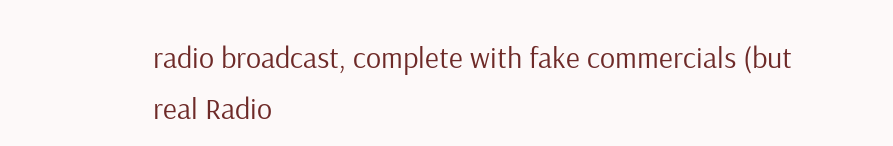radio broadcast, complete with fake commercials (but real Radio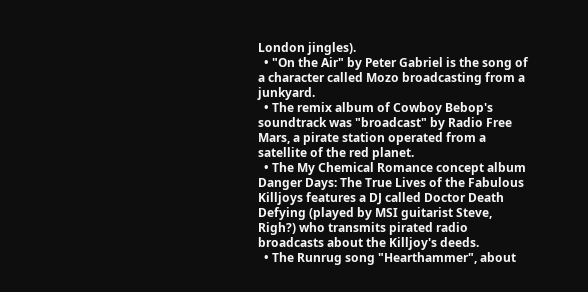London jingles).
  • "On the Air" by Peter Gabriel is the song of a character called Mozo broadcasting from a junkyard.
  • The remix album of Cowboy Bebop's soundtrack was "broadcast" by Radio Free Mars, a pirate station operated from a satellite of the red planet.
  • The My Chemical Romance concept album Danger Days: The True Lives of the Fabulous Killjoys features a DJ called Doctor Death Defying (played by MSI guitarist Steve, Righ?) who transmits pirated radio broadcasts about the Killjoy's deeds.
  • The Runrug song "Hearthammer", about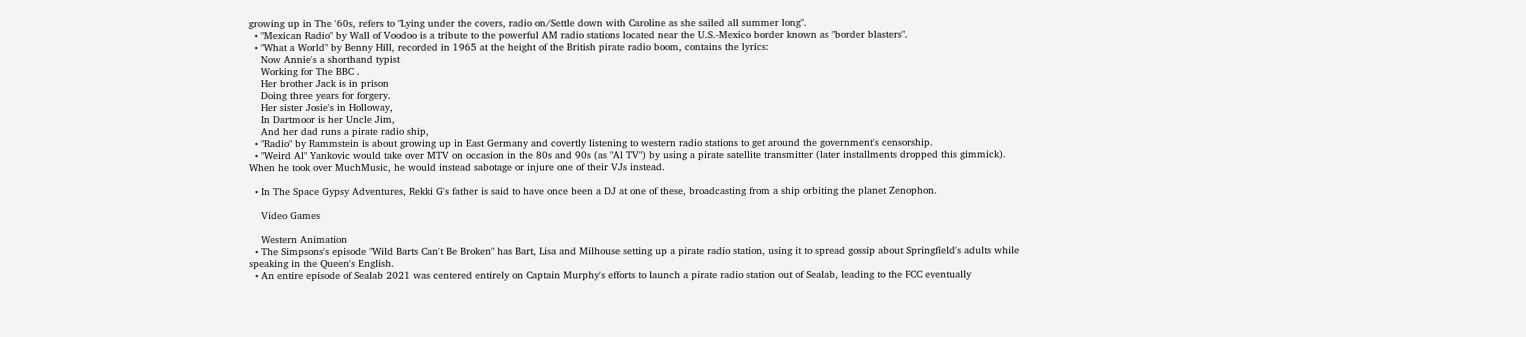growing up in The '60s, refers to "Lying under the covers, radio on/Settle down with Caroline as she sailed all summer long".
  • "Mexican Radio" by Wall of Voodoo is a tribute to the powerful AM radio stations located near the U.S.-Mexico border known as "border blasters".
  • "What a World" by Benny Hill, recorded in 1965 at the height of the British pirate radio boom, contains the lyrics:
    Now Annie's a shorthand typist
    Working for The BBC .
    Her brother Jack is in prison
    Doing three years for forgery.
    Her sister Josie's in Holloway,
    In Dartmoor is her Uncle Jim,
    And her dad runs a pirate radio ship,
  • "Radio" by Rammstein is about growing up in East Germany and covertly listening to western radio stations to get around the government's censorship.
  • "Weird Al" Yankovic would take over MTV on occasion in the 80s and 90s (as "Al TV") by using a pirate satellite transmitter (later installments dropped this gimmick). When he took over MuchMusic, he would instead sabotage or injure one of their VJs instead.

  • In The Space Gypsy Adventures, Rekki G's father is said to have once been a DJ at one of these, broadcasting from a ship orbiting the planet Zenophon.

    Video Games

    Western Animation
  • The Simpsons's episode "Wild Barts Can't Be Broken" has Bart, Lisa and Milhouse setting up a pirate radio station, using it to spread gossip about Springfield's adults while speaking in the Queen's English.
  • An entire episode of Sealab 2021 was centered entirely on Captain Murphy's efforts to launch a pirate radio station out of Sealab, leading to the FCC eventually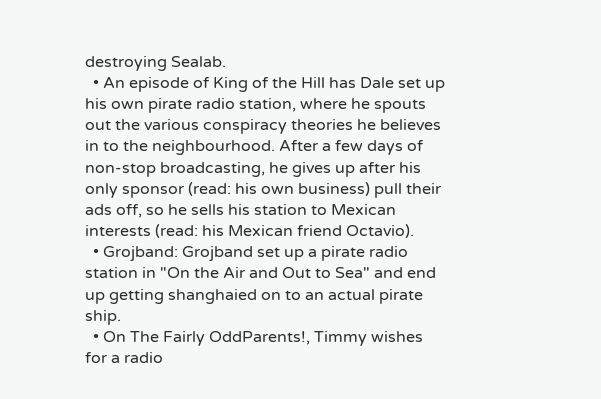destroying Sealab.
  • An episode of King of the Hill has Dale set up his own pirate radio station, where he spouts out the various conspiracy theories he believes in to the neighbourhood. After a few days of non-stop broadcasting, he gives up after his only sponsor (read: his own business) pull their ads off, so he sells his station to Mexican interests (read: his Mexican friend Octavio).
  • Grojband: Grojband set up a pirate radio station in "On the Air and Out to Sea" and end up getting shanghaied on to an actual pirate ship.
  • On The Fairly OddParents!, Timmy wishes for a radio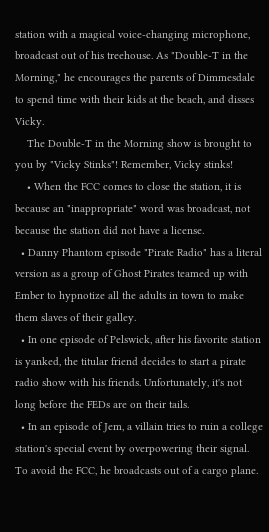station with a magical voice-changing microphone, broadcast out of his treehouse. As "Double-T in the Morning," he encourages the parents of Dimmesdale to spend time with their kids at the beach, and disses Vicky.
    The Double-T in the Morning show is brought to you by "Vicky Stinks"! Remember, Vicky stinks!
    • When the FCC comes to close the station, it is because an "inappropriate" word was broadcast, not because the station did not have a license.
  • Danny Phantom episode "Pirate Radio" has a literal version as a group of Ghost Pirates teamed up with Ember to hypnotize all the adults in town to make them slaves of their galley.
  • In one episode of Pelswick, after his favorite station is yanked, the titular friend decides to start a pirate radio show with his friends. Unfortunately, it's not long before the FEDs are on their tails.
  • In an episode of Jem, a villain tries to ruin a college station's special event by overpowering their signal. To avoid the FCC, he broadcasts out of a cargo plane.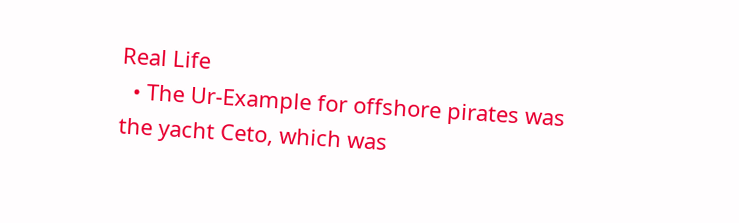Real Life
  • The Ur-Example for offshore pirates was the yacht Ceto, which was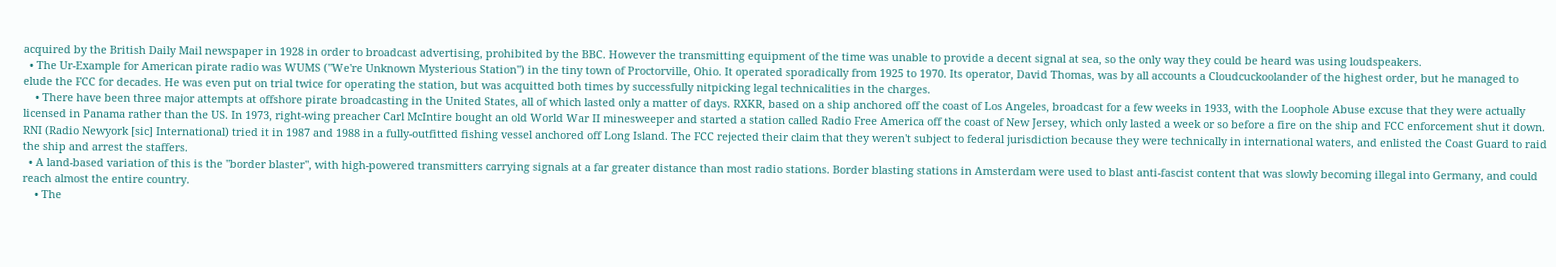acquired by the British Daily Mail newspaper in 1928 in order to broadcast advertising, prohibited by the BBC. However the transmitting equipment of the time was unable to provide a decent signal at sea, so the only way they could be heard was using loudspeakers.
  • The Ur-Example for American pirate radio was WUMS ("We're Unknown Mysterious Station") in the tiny town of Proctorville, Ohio. It operated sporadically from 1925 to 1970. Its operator, David Thomas, was by all accounts a Cloudcuckoolander of the highest order, but he managed to elude the FCC for decades. He was even put on trial twice for operating the station, but was acquitted both times by successfully nitpicking legal technicalities in the charges.
    • There have been three major attempts at offshore pirate broadcasting in the United States, all of which lasted only a matter of days. RXKR, based on a ship anchored off the coast of Los Angeles, broadcast for a few weeks in 1933, with the Loophole Abuse excuse that they were actually licensed in Panama rather than the US. In 1973, right-wing preacher Carl McIntire bought an old World War II minesweeper and started a station called Radio Free America off the coast of New Jersey, which only lasted a week or so before a fire on the ship and FCC enforcement shut it down. RNI (Radio Newyork [sic] International) tried it in 1987 and 1988 in a fully-outfitted fishing vessel anchored off Long Island. The FCC rejected their claim that they weren't subject to federal jurisdiction because they were technically in international waters, and enlisted the Coast Guard to raid the ship and arrest the staffers.
  • A land-based variation of this is the "border blaster", with high-powered transmitters carrying signals at a far greater distance than most radio stations. Border blasting stations in Amsterdam were used to blast anti-fascist content that was slowly becoming illegal into Germany, and could reach almost the entire country.
    • The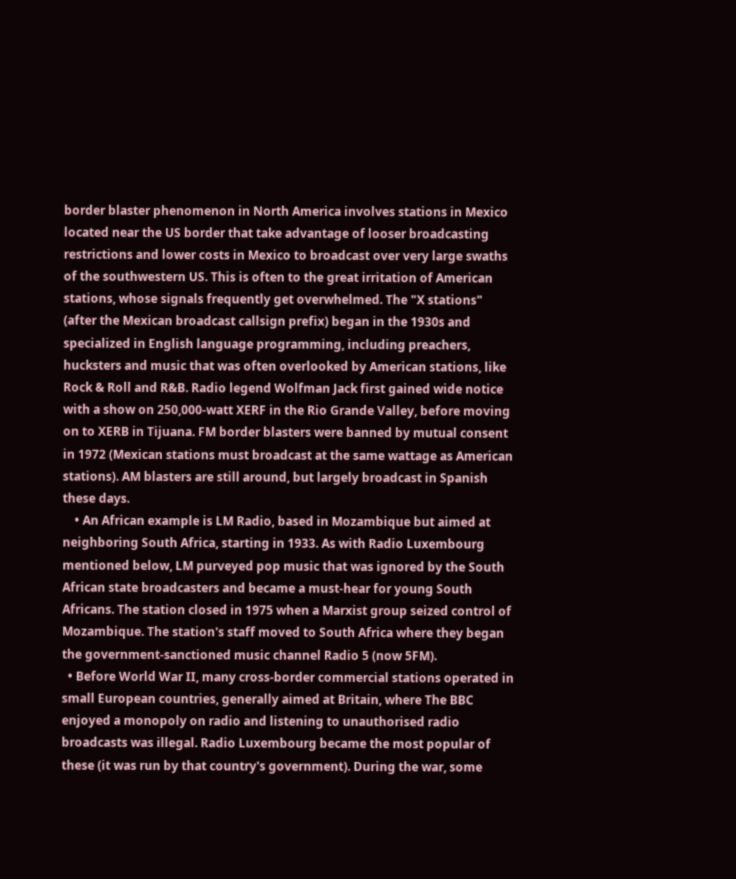border blaster phenomenon in North America involves stations in Mexico located near the US border that take advantage of looser broadcasting restrictions and lower costs in Mexico to broadcast over very large swaths of the southwestern US. This is often to the great irritation of American stations, whose signals frequently get overwhelmed. The "X stations" (after the Mexican broadcast callsign prefix) began in the 1930s and specialized in English language programming, including preachers, hucksters and music that was often overlooked by American stations, like Rock & Roll and R&B. Radio legend Wolfman Jack first gained wide notice with a show on 250,000-watt XERF in the Rio Grande Valley, before moving on to XERB in Tijuana. FM border blasters were banned by mutual consent in 1972 (Mexican stations must broadcast at the same wattage as American stations). AM blasters are still around, but largely broadcast in Spanish these days.
    • An African example is LM Radio, based in Mozambique but aimed at neighboring South Africa, starting in 1933. As with Radio Luxembourg mentioned below, LM purveyed pop music that was ignored by the South African state broadcasters and became a must-hear for young South Africans. The station closed in 1975 when a Marxist group seized control of Mozambique. The station's staff moved to South Africa where they began the government-sanctioned music channel Radio 5 (now 5FM).
  • Before World War II, many cross-border commercial stations operated in small European countries, generally aimed at Britain, where The BBC enjoyed a monopoly on radio and listening to unauthorised radio broadcasts was illegal. Radio Luxembourg became the most popular of these (it was run by that country's government). During the war, some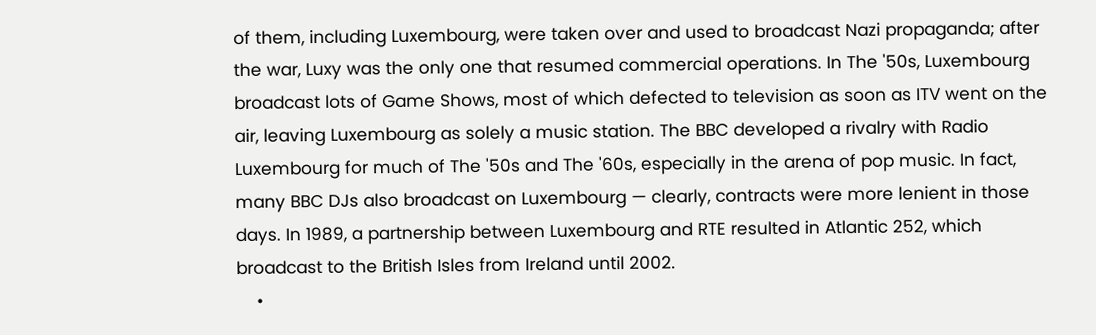of them, including Luxembourg, were taken over and used to broadcast Nazi propaganda; after the war, Luxy was the only one that resumed commercial operations. In The '50s, Luxembourg broadcast lots of Game Shows, most of which defected to television as soon as ITV went on the air, leaving Luxembourg as solely a music station. The BBC developed a rivalry with Radio Luxembourg for much of The '50s and The '60s, especially in the arena of pop music. In fact, many BBC DJs also broadcast on Luxembourg — clearly, contracts were more lenient in those days. In 1989, a partnership between Luxembourg and RTE resulted in Atlantic 252, which broadcast to the British Isles from Ireland until 2002.
    •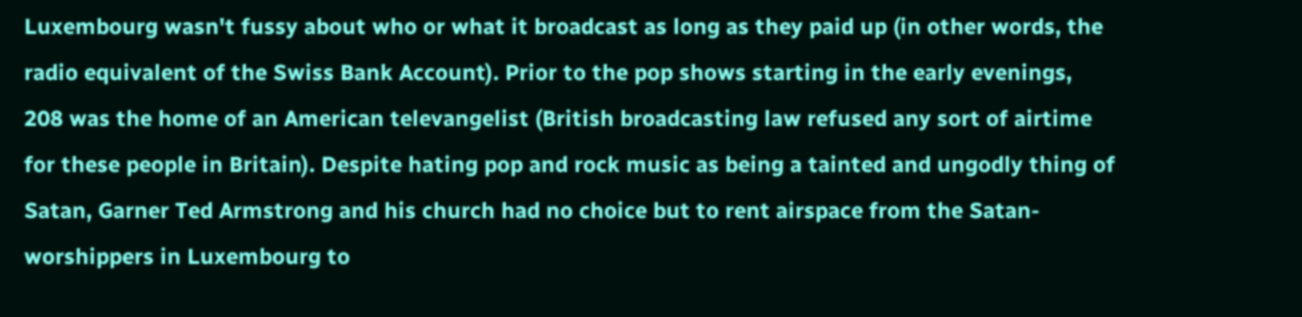Luxembourg wasn't fussy about who or what it broadcast as long as they paid up (in other words, the radio equivalent of the Swiss Bank Account). Prior to the pop shows starting in the early evenings, 208 was the home of an American televangelist (British broadcasting law refused any sort of airtime for these people in Britain). Despite hating pop and rock music as being a tainted and ungodly thing of Satan, Garner Ted Armstrong and his church had no choice but to rent airspace from the Satan-worshippers in Luxembourg to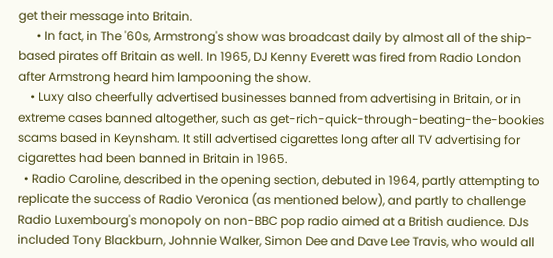get their message into Britain.
      • In fact, in The '60s, Armstrong's show was broadcast daily by almost all of the ship-based pirates off Britain as well. In 1965, DJ Kenny Everett was fired from Radio London after Armstrong heard him lampooning the show.
    • Luxy also cheerfully advertised businesses banned from advertising in Britain, or in extreme cases banned altogether, such as get-rich-quick-through-beating-the-bookies scams based in Keynsham. It still advertised cigarettes long after all TV advertising for cigarettes had been banned in Britain in 1965.
  • Radio Caroline, described in the opening section, debuted in 1964, partly attempting to replicate the success of Radio Veronica (as mentioned below), and partly to challenge Radio Luxembourg's monopoly on non-BBC pop radio aimed at a British audience. DJs included Tony Blackburn, Johnnie Walker, Simon Dee and Dave Lee Travis, who would all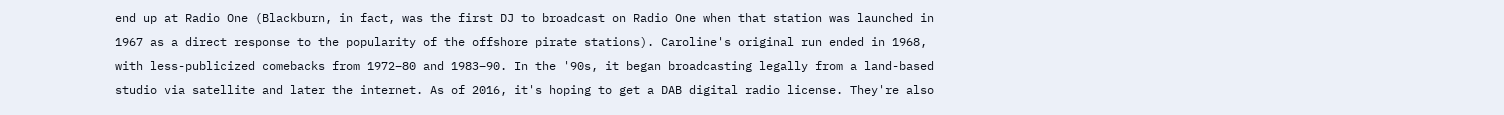end up at Radio One (Blackburn, in fact, was the first DJ to broadcast on Radio One when that station was launched in 1967 as a direct response to the popularity of the offshore pirate stations). Caroline's original run ended in 1968, with less-publicized comebacks from 1972–80 and 1983–90. In the '90s, it began broadcasting legally from a land-based studio via satellite and later the internet. As of 2016, it's hoping to get a DAB digital radio license. They're also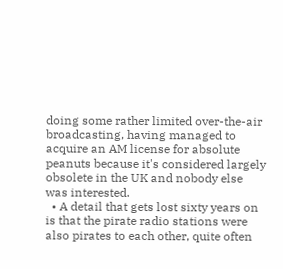doing some rather limited over-the-air broadcasting, having managed to acquire an AM license for absolute peanuts because it's considered largely obsolete in the UK and nobody else was interested.
  • A detail that gets lost sixty years on is that the pirate radio stations were also pirates to each other, quite often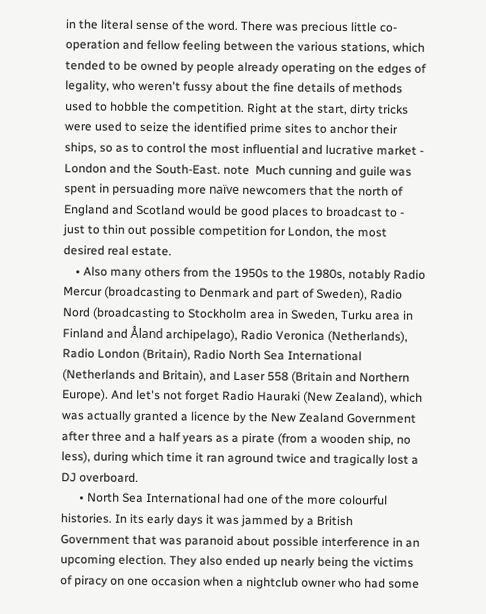in the literal sense of the word. There was precious little co-operation and fellow feeling between the various stations, which tended to be owned by people already operating on the edges of legality, who weren't fussy about the fine details of methods used to hobble the competition. Right at the start, dirty tricks were used to seize the identified prime sites to anchor their ships, so as to control the most influential and lucrative market - London and the South-East. note  Much cunning and guile was spent in persuading more naïve newcomers that the north of England and Scotland would be good places to broadcast to - just to thin out possible competition for London, the most desired real estate.
    • Also many others from the 1950s to the 1980s, notably Radio Mercur (broadcasting to Denmark and part of Sweden), Radio Nord (broadcasting to Stockholm area in Sweden, Turku area in Finland and Åland archipelago), Radio Veronica (Netherlands), Radio London (Britain), Radio North Sea International (Netherlands and Britain), and Laser 558 (Britain and Northern Europe). And let's not forget Radio Hauraki (New Zealand), which was actually granted a licence by the New Zealand Government after three and a half years as a pirate (from a wooden ship, no less), during which time it ran aground twice and tragically lost a DJ overboard.
      • North Sea International had one of the more colourful histories. In its early days it was jammed by a British Government that was paranoid about possible interference in an upcoming election. They also ended up nearly being the victims of piracy on one occasion when a nightclub owner who had some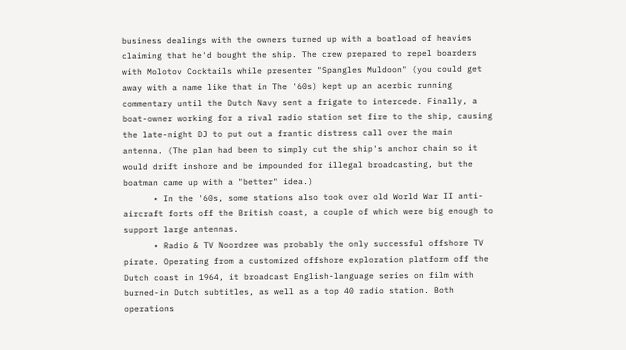business dealings with the owners turned up with a boatload of heavies claiming that he'd bought the ship. The crew prepared to repel boarders with Molotov Cocktails while presenter "Spangles Muldoon" (you could get away with a name like that in The '60s) kept up an acerbic running commentary until the Dutch Navy sent a frigate to intercede. Finally, a boat-owner working for a rival radio station set fire to the ship, causing the late-night DJ to put out a frantic distress call over the main antenna. (The plan had been to simply cut the ship's anchor chain so it would drift inshore and be impounded for illegal broadcasting, but the boatman came up with a "better" idea.)
      • In the '60s, some stations also took over old World War II anti-aircraft forts off the British coast, a couple of which were big enough to support large antennas.
      • Radio & TV Noordzee was probably the only successful offshore TV pirate. Operating from a customized offshore exploration platform off the Dutch coast in 1964, it broadcast English-language series on film with burned-in Dutch subtitles, as well as a top 40 radio station. Both operations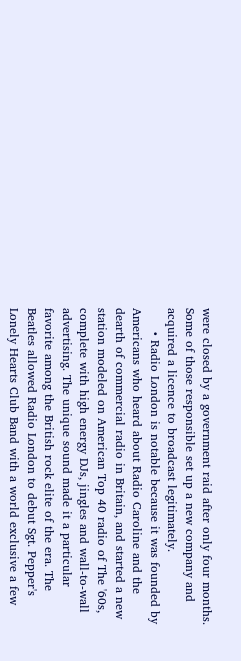were closed by a government raid after only four months. Some of those responsible set up a new company and acquired a licence to broadcast legitimately.
      • Radio London is notable because it was founded by Americans who heard about Radio Caroline and the dearth of commercial radio in Britain, and started a new station modeled on American Top 40 radio of The '60s, complete with high energy DJs, jingles and wall-to-wall advertising. The unique sound made it a particular favorite among the British rock elite of the era. The Beatles allowed Radio London to debut Sgt. Pepper's Lonely Hearts Club Band with a world exclusive a few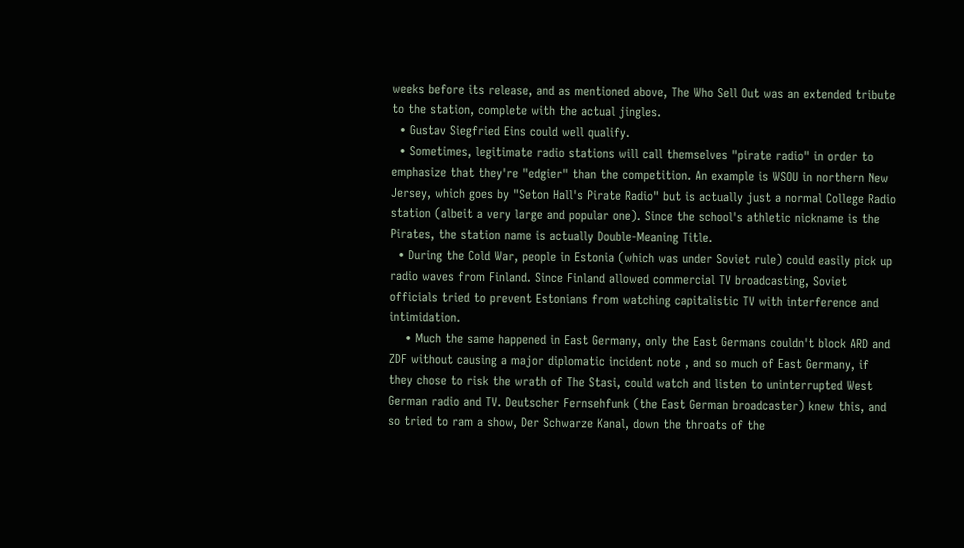weeks before its release, and as mentioned above, The Who Sell Out was an extended tribute to the station, complete with the actual jingles.
  • Gustav Siegfried Eins could well qualify.
  • Sometimes, legitimate radio stations will call themselves "pirate radio" in order to emphasize that they're "edgier" than the competition. An example is WSOU in northern New Jersey, which goes by "Seton Hall's Pirate Radio" but is actually just a normal College Radio station (albeit a very large and popular one). Since the school's athletic nickname is the Pirates, the station name is actually Double-Meaning Title.
  • During the Cold War, people in Estonia (which was under Soviet rule) could easily pick up radio waves from Finland. Since Finland allowed commercial TV broadcasting, Soviet officials tried to prevent Estonians from watching capitalistic TV with interference and intimidation.
    • Much the same happened in East Germany, only the East Germans couldn't block ARD and ZDF without causing a major diplomatic incident note , and so much of East Germany, if they chose to risk the wrath of The Stasi, could watch and listen to uninterrupted West German radio and TV. Deutscher Fernsehfunk (the East German broadcaster) knew this, and so tried to ram a show, Der Schwarze Kanal, down the throats of the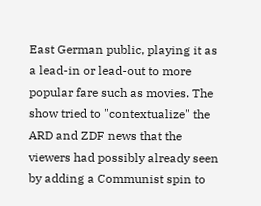East German public, playing it as a lead-in or lead-out to more popular fare such as movies. The show tried to "contextualize" the ARD and ZDF news that the viewers had possibly already seen by adding a Communist spin to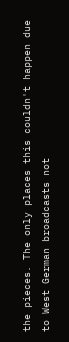the pieces. The only places this couldn't happen due to West German broadcasts not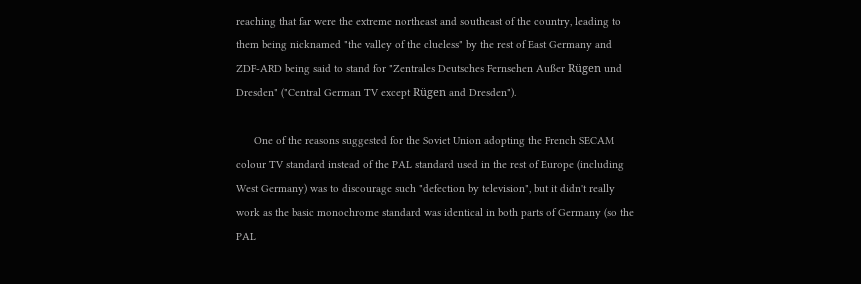reaching that far were the extreme northeast and southeast of the country, leading to them being nicknamed "the valley of the clueless" by the rest of East Germany and ZDF-ARD being said to stand for "Zentrales Deutsches Fernsehen Außer Rügen und Dresden" ("Central German TV except Rügen and Dresden").

      One of the reasons suggested for the Soviet Union adopting the French SECAM colour TV standard instead of the PAL standard used in the rest of Europe (including West Germany) was to discourage such "defection by television", but it didn't really work as the basic monochrome standard was identical in both parts of Germany (so the PAL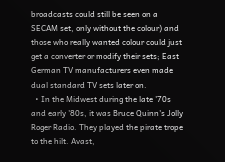broadcasts could still be seen on a SECAM set, only without the colour) and those who really wanted colour could just get a converter or modify their sets; East German TV manufacturers even made dual standard TV sets later on.
  • In the Midwest during the late '70s and early '80s, it was Bruce Quinn's Jolly Roger Radio. They played the pirate trope to the hilt. Avast,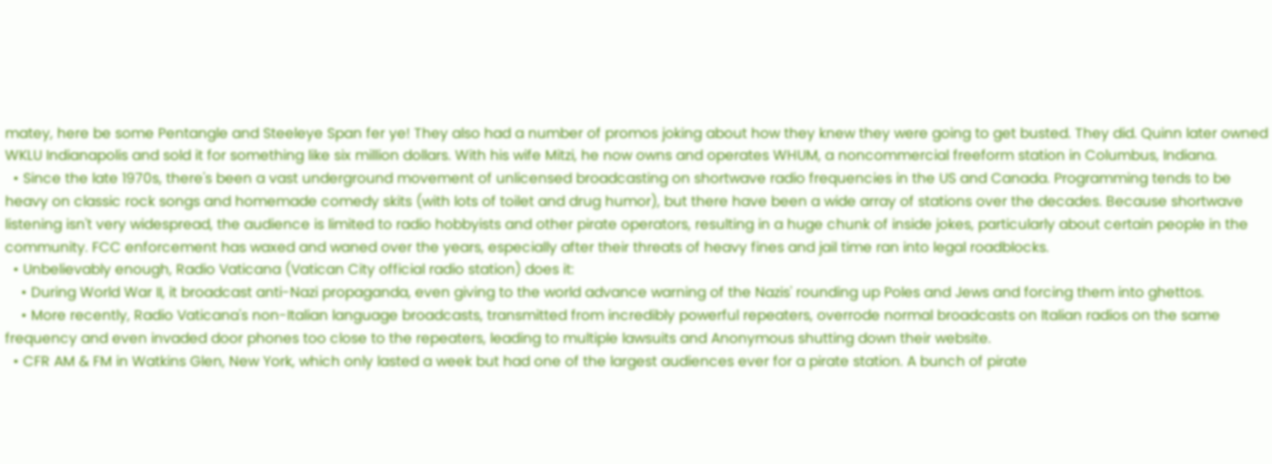matey, here be some Pentangle and Steeleye Span fer ye! They also had a number of promos joking about how they knew they were going to get busted. They did. Quinn later owned WKLU Indianapolis and sold it for something like six million dollars. With his wife Mitzi, he now owns and operates WHUM, a noncommercial freeform station in Columbus, Indiana.
  • Since the late 1970s, there's been a vast underground movement of unlicensed broadcasting on shortwave radio frequencies in the US and Canada. Programming tends to be heavy on classic rock songs and homemade comedy skits (with lots of toilet and drug humor), but there have been a wide array of stations over the decades. Because shortwave listening isn't very widespread, the audience is limited to radio hobbyists and other pirate operators, resulting in a huge chunk of inside jokes, particularly about certain people in the community. FCC enforcement has waxed and waned over the years, especially after their threats of heavy fines and jail time ran into legal roadblocks.
  • Unbelievably enough, Radio Vaticana (Vatican City official radio station) does it:
    • During World War II, it broadcast anti-Nazi propaganda, even giving to the world advance warning of the Nazis' rounding up Poles and Jews and forcing them into ghettos.
    • More recently, Radio Vaticana's non-Italian language broadcasts, transmitted from incredibly powerful repeaters, overrode normal broadcasts on Italian radios on the same frequency and even invaded door phones too close to the repeaters, leading to multiple lawsuits and Anonymous shutting down their website.
  • CFR AM & FM in Watkins Glen, New York, which only lasted a week but had one of the largest audiences ever for a pirate station. A bunch of pirate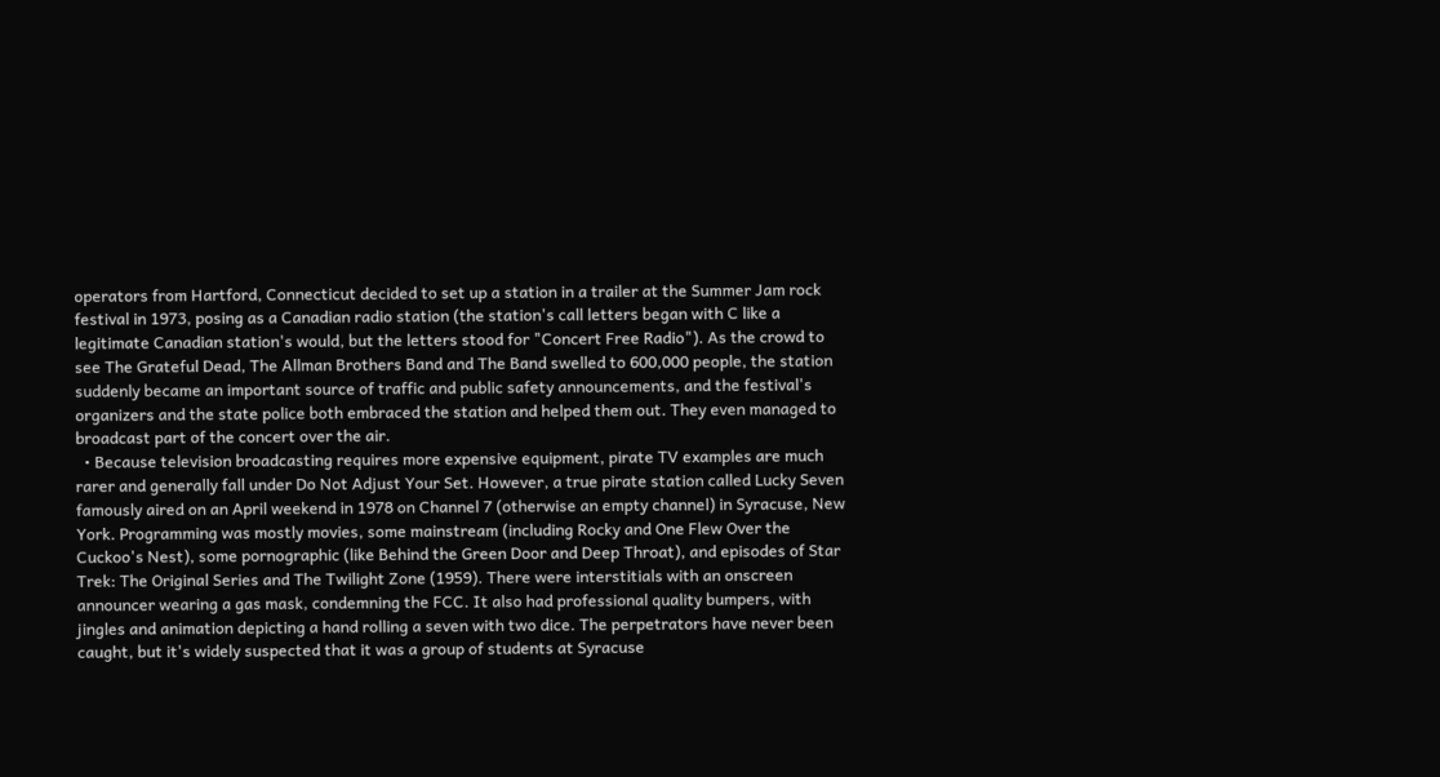operators from Hartford, Connecticut decided to set up a station in a trailer at the Summer Jam rock festival in 1973, posing as a Canadian radio station (the station's call letters began with C like a legitimate Canadian station's would, but the letters stood for "Concert Free Radio"). As the crowd to see The Grateful Dead, The Allman Brothers Band and The Band swelled to 600,000 people, the station suddenly became an important source of traffic and public safety announcements, and the festival's organizers and the state police both embraced the station and helped them out. They even managed to broadcast part of the concert over the air.
  • Because television broadcasting requires more expensive equipment, pirate TV examples are much rarer and generally fall under Do Not Adjust Your Set. However, a true pirate station called Lucky Seven famously aired on an April weekend in 1978 on Channel 7 (otherwise an empty channel) in Syracuse, New York. Programming was mostly movies, some mainstream (including Rocky and One Flew Over the Cuckoo's Nest), some pornographic (like Behind the Green Door and Deep Throat), and episodes of Star Trek: The Original Series and The Twilight Zone (1959). There were interstitials with an onscreen announcer wearing a gas mask, condemning the FCC. It also had professional quality bumpers, with jingles and animation depicting a hand rolling a seven with two dice. The perpetrators have never been caught, but it's widely suspected that it was a group of students at Syracuse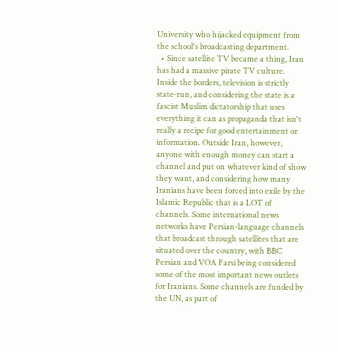University who hijacked equipment from the school's broadcasting department.
  • Since satellite TV became a thing, Iran has had a massive pirate TV culture. Inside the borders, television is strictly state-run, and considering the state is a fascist Muslim dictatorship that uses everything it can as propaganda that isn't really a recipe for good entertainment or information. Outside Iran, however, anyone with enough money can start a channel and put on whatever kind of show they want, and considering how many Iranians have been forced into exile by the Islamic Republic that is a LOT of channels. Some international news networks have Persian-language channels that broadcast through satellites that are situated over the country, with BBC Persian and VOA Farsi being considered some of the most important news outlets for Iranians. Some channels are funded by the UN, as part of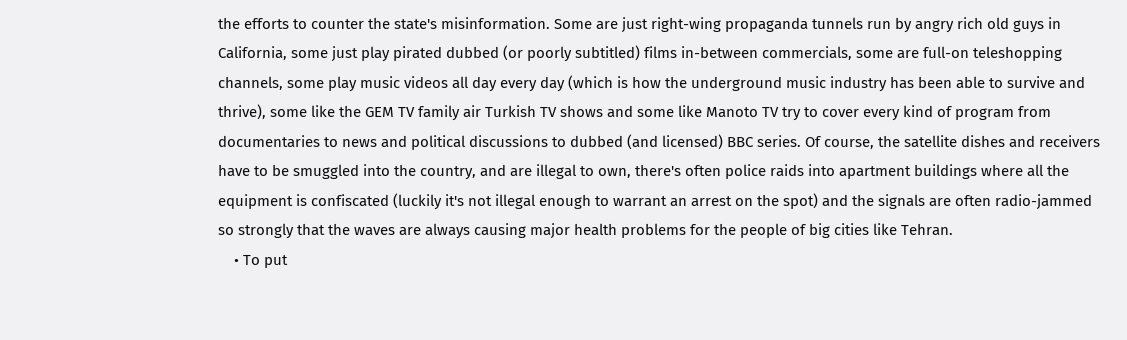the efforts to counter the state's misinformation. Some are just right-wing propaganda tunnels run by angry rich old guys in California, some just play pirated dubbed (or poorly subtitled) films in-between commercials, some are full-on teleshopping channels, some play music videos all day every day (which is how the underground music industry has been able to survive and thrive), some like the GEM TV family air Turkish TV shows and some like Manoto TV try to cover every kind of program from documentaries to news and political discussions to dubbed (and licensed) BBC series. Of course, the satellite dishes and receivers have to be smuggled into the country, and are illegal to own, there's often police raids into apartment buildings where all the equipment is confiscated (luckily it's not illegal enough to warrant an arrest on the spot) and the signals are often radio-jammed so strongly that the waves are always causing major health problems for the people of big cities like Tehran.
    • To put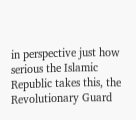in perspective just how serious the Islamic Republic takes this, the Revolutionary Guard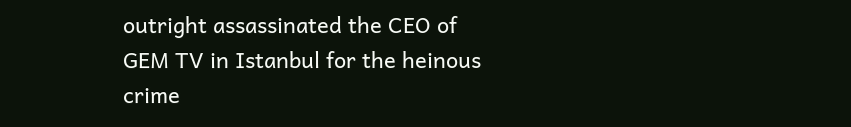outright assassinated the CEO of GEM TV in Istanbul for the heinous crime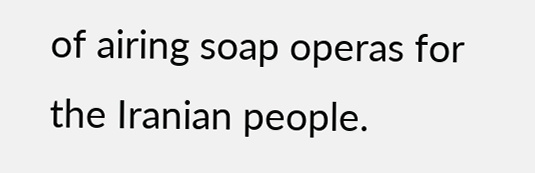of airing soap operas for the Iranian people.